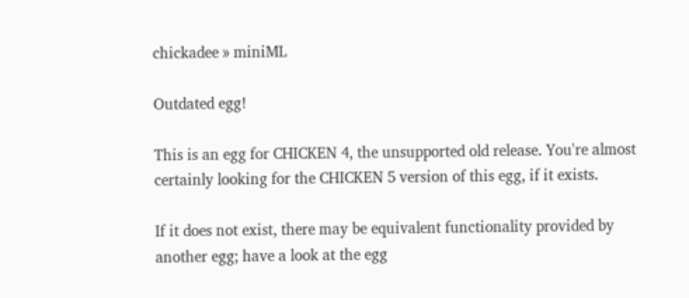chickadee » miniML

Outdated egg!

This is an egg for CHICKEN 4, the unsupported old release. You're almost certainly looking for the CHICKEN 5 version of this egg, if it exists.

If it does not exist, there may be equivalent functionality provided by another egg; have a look at the egg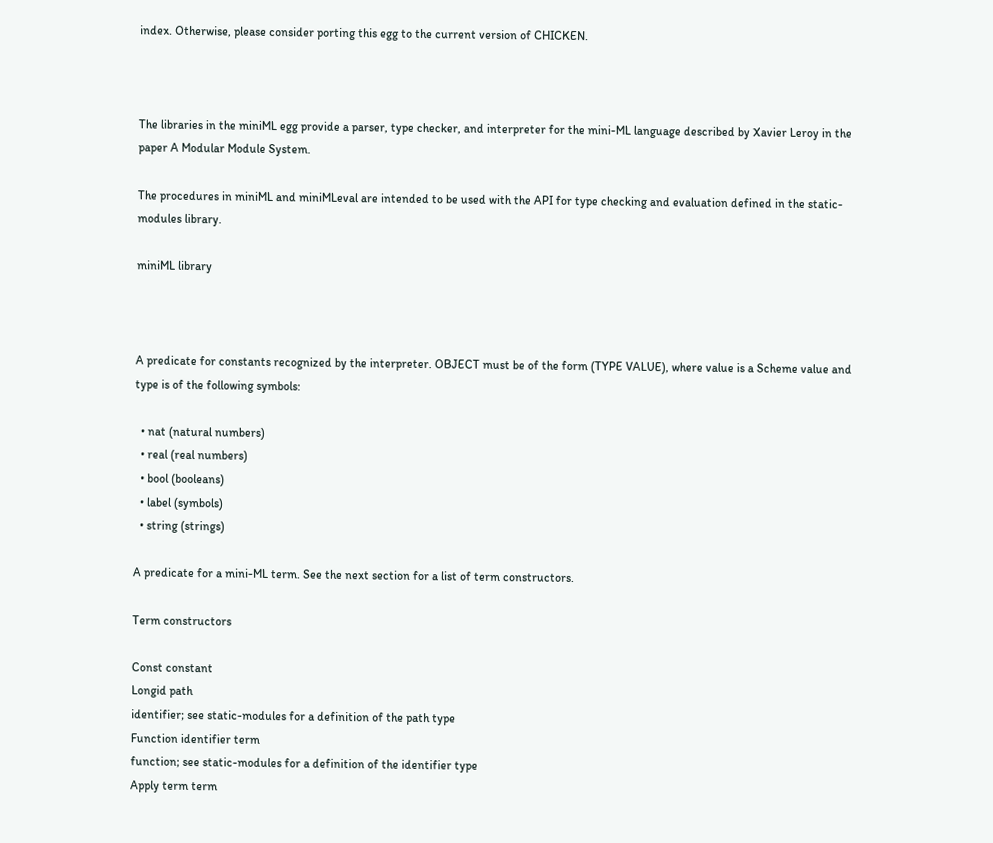index. Otherwise, please consider porting this egg to the current version of CHICKEN.



The libraries in the miniML egg provide a parser, type checker, and interpreter for the mini-ML language described by Xavier Leroy in the paper A Modular Module System.

The procedures in miniML and miniMLeval are intended to be used with the API for type checking and evaluation defined in the static-modules library.

miniML library



A predicate for constants recognized by the interpreter. OBJECT must be of the form (TYPE VALUE), where value is a Scheme value and type is of the following symbols:

  • nat (natural numbers)
  • real (real numbers)
  • bool (booleans)
  • label (symbols)
  • string (strings)

A predicate for a mini-ML term. See the next section for a list of term constructors.

Term constructors

Const constant
Longid path
identifier; see static-modules for a definition of the path type
Function identifier term
function; see static-modules for a definition of the identifier type
Apply term term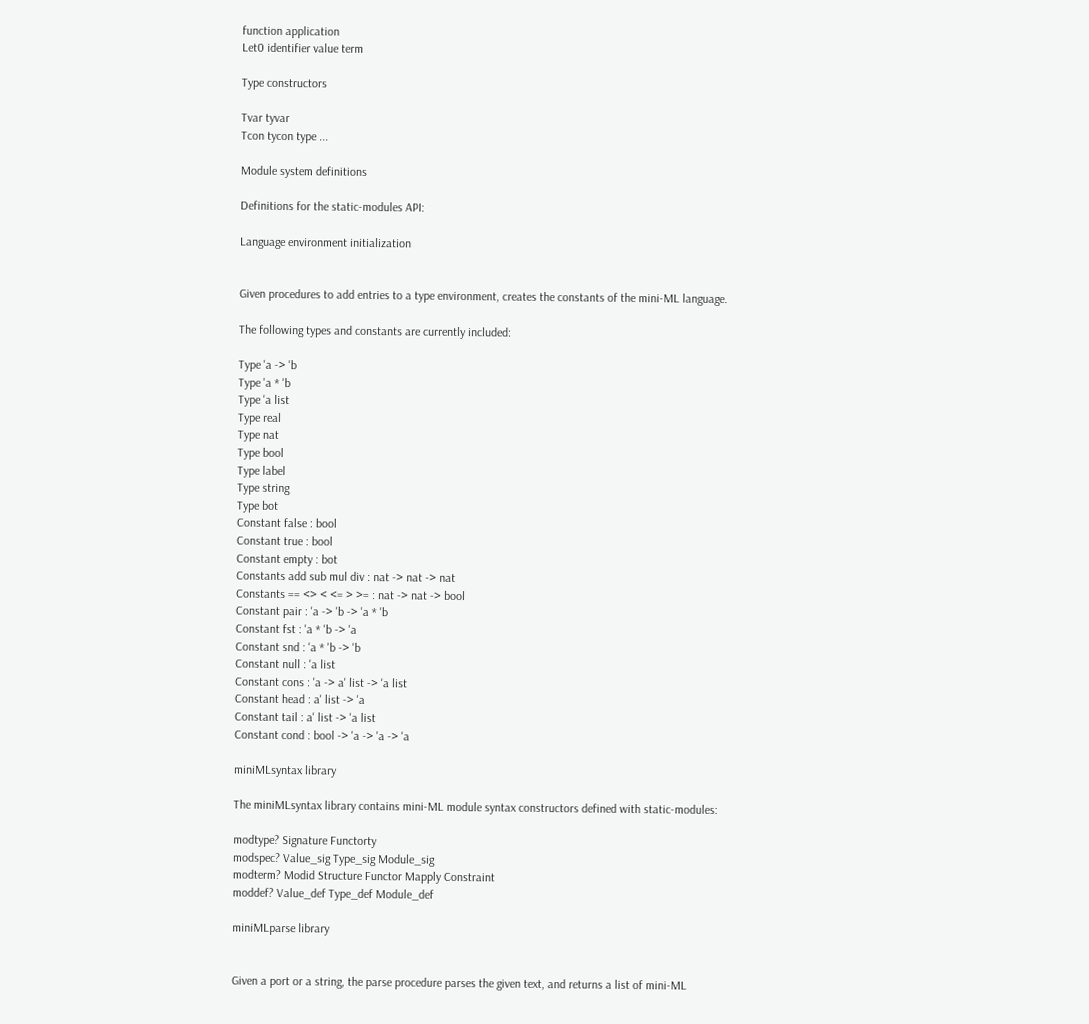function application
Let0 identifier value term

Type constructors

Tvar tyvar
Tcon tycon type ...

Module system definitions

Definitions for the static-modules API:

Language environment initialization


Given procedures to add entries to a type environment, creates the constants of the mini-ML language.

The following types and constants are currently included:

Type 'a -> 'b
Type 'a * 'b
Type 'a list
Type real
Type nat
Type bool
Type label
Type string
Type bot
Constant false : bool
Constant true : bool
Constant empty : bot
Constants add sub mul div : nat -> nat -> nat
Constants == <> < <= > >= : nat -> nat -> bool
Constant pair : 'a -> 'b -> 'a * 'b
Constant fst : 'a * 'b -> 'a
Constant snd : 'a * 'b -> 'b
Constant null : 'a list
Constant cons : 'a -> a' list -> 'a list
Constant head : a' list -> 'a
Constant tail : a' list -> 'a list
Constant cond : bool -> 'a -> 'a -> 'a

miniMLsyntax library

The miniMLsyntax library contains mini-ML module syntax constructors defined with static-modules:

modtype? Signature Functorty
modspec? Value_sig Type_sig Module_sig
modterm? Modid Structure Functor Mapply Constraint
moddef? Value_def Type_def Module_def

miniMLparse library


Given a port or a string, the parse procedure parses the given text, and returns a list of mini-ML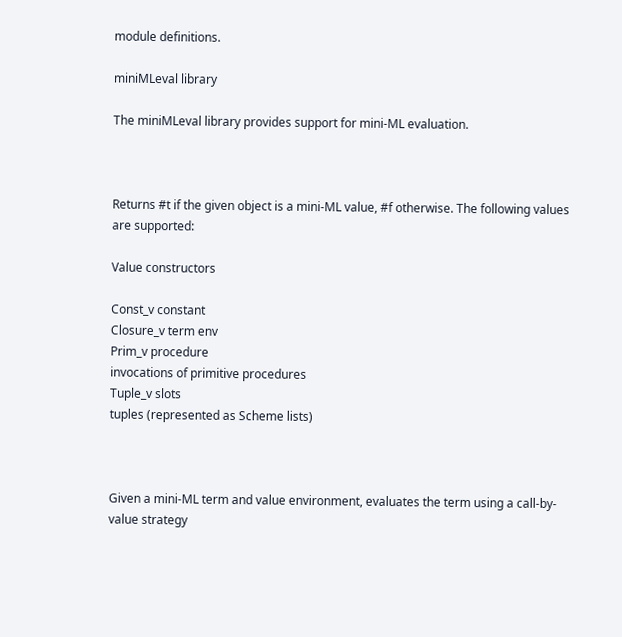module definitions.

miniMLeval library

The miniMLeval library provides support for mini-ML evaluation.



Returns #t if the given object is a mini-ML value, #f otherwise. The following values are supported:

Value constructors

Const_v constant
Closure_v term env
Prim_v procedure
invocations of primitive procedures
Tuple_v slots
tuples (represented as Scheme lists)



Given a mini-ML term and value environment, evaluates the term using a call-by-value strategy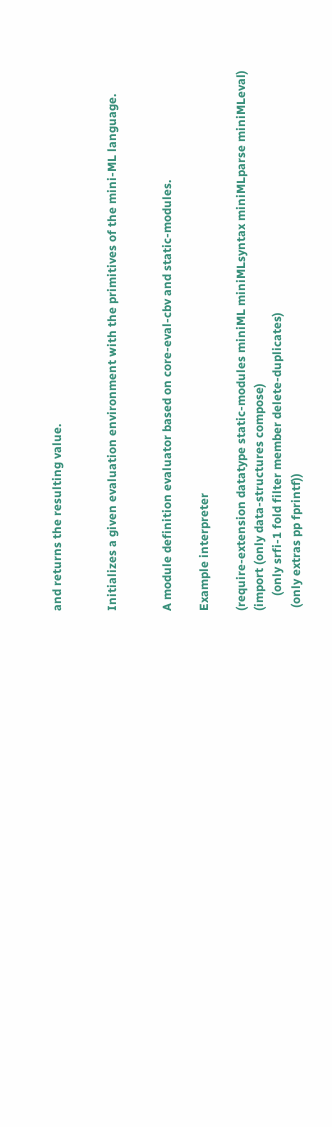and returns the resulting value.


Initializes a given evaluation environment with the primitives of the mini-ML language.


A module definition evaluator based on core-eval-cbv and static-modules.

Example interpreter

(require-extension datatype static-modules miniML miniMLsyntax miniMLparse miniMLeval)
(import (only data-structures compose)
     (only srfi-1 fold filter member delete-duplicates)
 (only extras pp fprintf))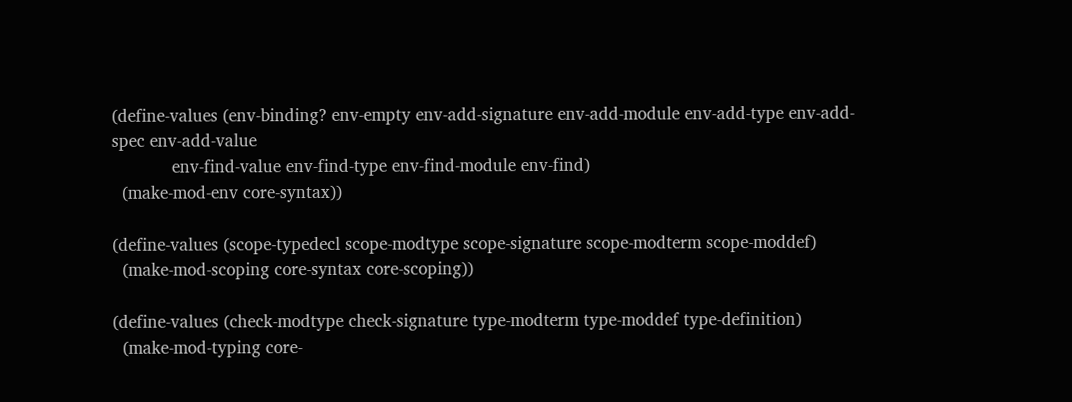(define-values (env-binding? env-empty env-add-signature env-add-module env-add-type env-add-spec env-add-value
            env-find-value env-find-type env-find-module env-find)
  (make-mod-env core-syntax))

(define-values (scope-typedecl scope-modtype scope-signature scope-modterm scope-moddef)
  (make-mod-scoping core-syntax core-scoping))

(define-values (check-modtype check-signature type-modterm type-moddef type-definition)
  (make-mod-typing core-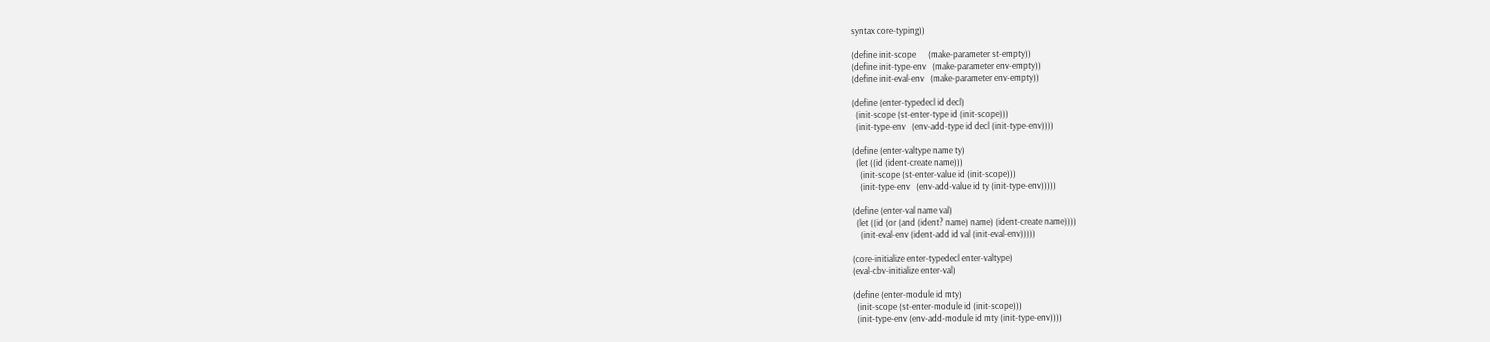syntax core-typing))

(define init-scope      (make-parameter st-empty))
(define init-type-env   (make-parameter env-empty))
(define init-eval-env   (make-parameter env-empty))

(define (enter-typedecl id decl)
  (init-scope (st-enter-type id (init-scope)))
  (init-type-env   (env-add-type id decl (init-type-env))))

(define (enter-valtype name ty)
  (let ((id (ident-create name)))
    (init-scope (st-enter-value id (init-scope)))
    (init-type-env   (env-add-value id ty (init-type-env)))))

(define (enter-val name val)
  (let ((id (or (and (ident? name) name) (ident-create name))))
    (init-eval-env (ident-add id val (init-eval-env)))))

(core-initialize enter-typedecl enter-valtype)
(eval-cbv-initialize enter-val)

(define (enter-module id mty)
  (init-scope (st-enter-module id (init-scope)))
  (init-type-env (env-add-module id mty (init-type-env))))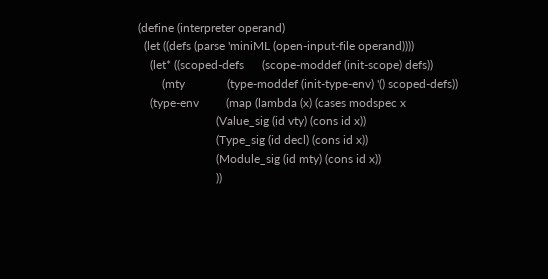(define (interpreter operand)
  (let ((defs (parse 'miniML (open-input-file operand))))
    (let* ((scoped-defs      (scope-moddef (init-scope) defs))
        (mty              (type-moddef (init-type-env) '() scoped-defs))
    (type-env         (map (lambda (x) (cases modspec x
                          (Value_sig (id vty) (cons id x))
                          (Type_sig (id decl) (cons id x))
                          (Module_sig (id mty) (cons id x))
                          ))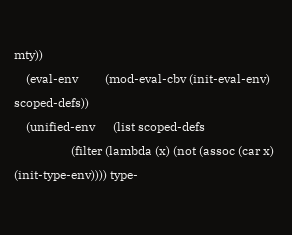mty))
    (eval-env         (mod-eval-cbv (init-eval-env) scoped-defs))
    (unified-env      (list scoped-defs
                   (filter (lambda (x) (not (assoc (car x) (init-type-env)))) type-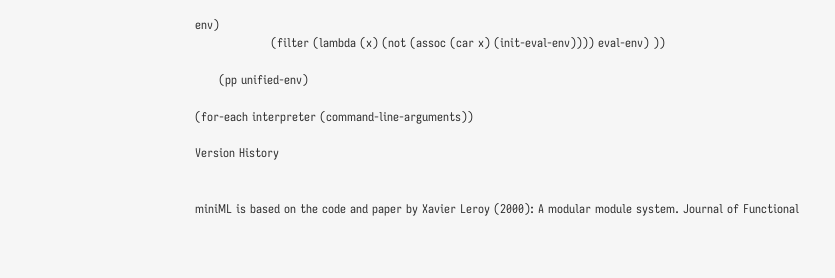env)
                   (filter (lambda (x) (not (assoc (car x) (init-eval-env)))) eval-env) ))

      (pp unified-env)

(for-each interpreter (command-line-arguments))

Version History


miniML is based on the code and paper by Xavier Leroy (2000): A modular module system. Journal of Functional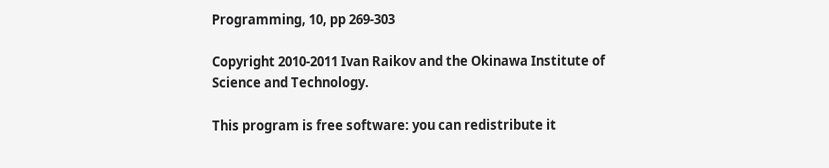Programming, 10, pp 269-303

Copyright 2010-2011 Ivan Raikov and the Okinawa Institute of
Science and Technology.

This program is free software: you can redistribute it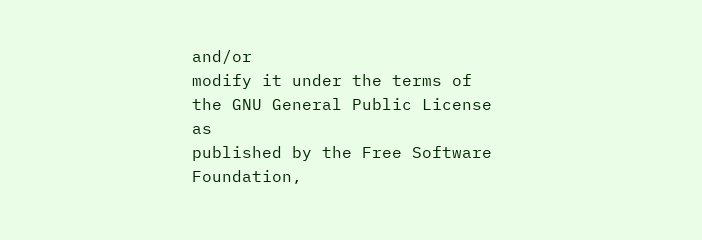and/or
modify it under the terms of the GNU General Public License as
published by the Free Software Foundation,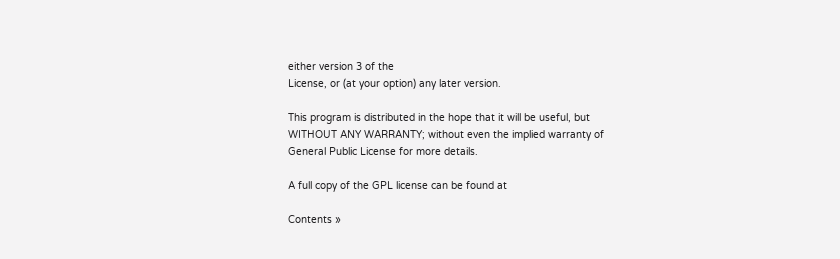either version 3 of the
License, or (at your option) any later version.

This program is distributed in the hope that it will be useful, but
WITHOUT ANY WARRANTY; without even the implied warranty of
General Public License for more details.

A full copy of the GPL license can be found at

Contents »